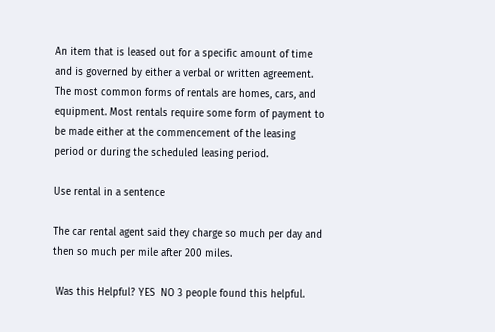An item that is leased out for a specific amount of time and is governed by either a verbal or written agreement. The most common forms of rentals are homes, cars, and equipment. Most rentals require some form of payment to be made either at the commencement of the leasing period or during the scheduled leasing period.

Use rental in a sentence

The car rental agent said they charge so much per day and then so much per mile after 200 miles.

 Was this Helpful? YES  NO 3 people found this helpful.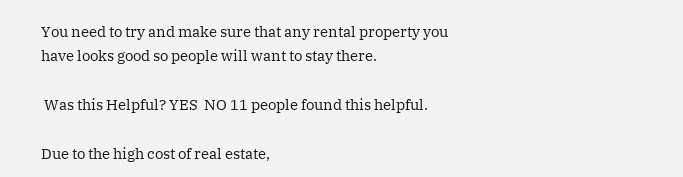You need to try and make sure that any rental property you have looks good so people will want to stay there.

 Was this Helpful? YES  NO 11 people found this helpful.

Due to the high cost of real estate,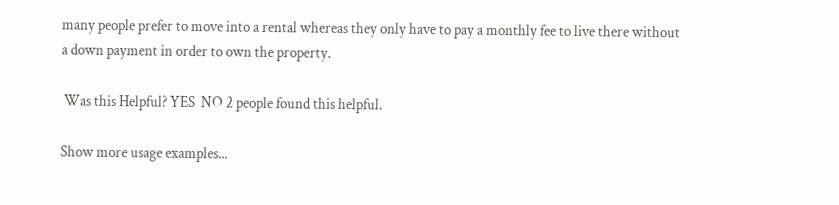many people prefer to move into a rental whereas they only have to pay a monthly fee to live there without a down payment in order to own the property.

 Was this Helpful? YES  NO 2 people found this helpful.

Show more usage examples...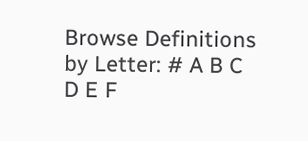Browse Definitions by Letter: # A B C D E F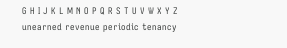G H I J K L M N O P Q R S T U V W X Y Z
unearned revenue periodic tenancy